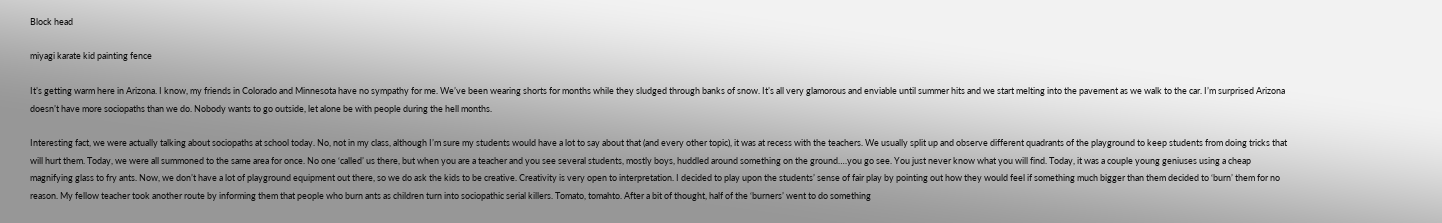Block head

miyagi karate kid painting fence

It’s getting warm here in Arizona. I know, my friends in Colorado and Minnesota have no sympathy for me. We’ve been wearing shorts for months while they sludged through banks of snow. It’s all very glamorous and enviable until summer hits and we start melting into the pavement as we walk to the car. I’m surprised Arizona doesn’t have more sociopaths than we do. Nobody wants to go outside, let alone be with people during the hell months.

Interesting fact, we were actually talking about sociopaths at school today. No, not in my class, although I’m sure my students would have a lot to say about that (and every other topic), it was at recess with the teachers. We usually split up and observe different quadrants of the playground to keep students from doing tricks that will hurt them. Today, we were all summoned to the same area for once. No one ‘called’ us there, but when you are a teacher and you see several students, mostly boys, huddled around something on the ground….you go see. You just never know what you will find. Today, it was a couple young geniuses using a cheap magnifying glass to fry ants. Now, we don’t have a lot of playground equipment out there, so we do ask the kids to be creative. Creativity is very open to interpretation. I decided to play upon the students’ sense of fair play by pointing out how they would feel if something much bigger than them decided to ‘burn’ them for no reason. My fellow teacher took another route by informing them that people who burn ants as children turn into sociopathic serial killers. Tomato, tomahto. After a bit of thought, half of the ‘burners’ went to do something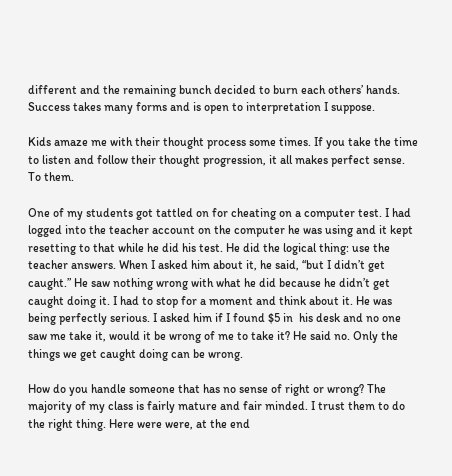different and the remaining bunch decided to burn each others’ hands. Success takes many forms and is open to interpretation I suppose.

Kids amaze me with their thought process some times. If you take the time to listen and follow their thought progression, it all makes perfect sense. To them.

One of my students got tattled on for cheating on a computer test. I had logged into the teacher account on the computer he was using and it kept resetting to that while he did his test. He did the logical thing: use the teacher answers. When I asked him about it, he said, “but I didn’t get caught.” He saw nothing wrong with what he did because he didn’t get caught doing it. I had to stop for a moment and think about it. He was being perfectly serious. I asked him if I found $5 in  his desk and no one saw me take it, would it be wrong of me to take it? He said no. Only the things we get caught doing can be wrong.

How do you handle someone that has no sense of right or wrong? The majority of my class is fairly mature and fair minded. I trust them to do the right thing. Here were were, at the end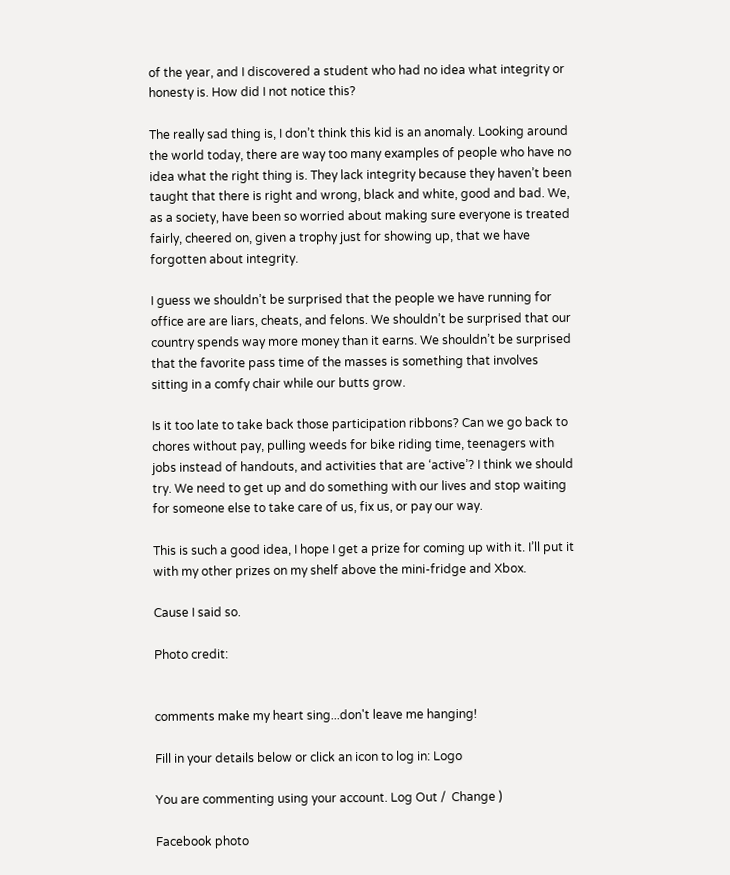of the year, and I discovered a student who had no idea what integrity or honesty is. How did I not notice this?

The really sad thing is, I don’t think this kid is an anomaly. Looking around the world today, there are way too many examples of people who have no idea what the right thing is. They lack integrity because they haven’t been taught that there is right and wrong, black and white, good and bad. We, as a society, have been so worried about making sure everyone is treated fairly, cheered on, given a trophy just for showing up, that we have forgotten about integrity.

I guess we shouldn’t be surprised that the people we have running for office are are liars, cheats, and felons. We shouldn’t be surprised that our country spends way more money than it earns. We shouldn’t be surprised that the favorite pass time of the masses is something that involves sitting in a comfy chair while our butts grow.

Is it too late to take back those participation ribbons? Can we go back to chores without pay, pulling weeds for bike riding time, teenagers with jobs instead of handouts, and activities that are ‘active’? I think we should try. We need to get up and do something with our lives and stop waiting for someone else to take care of us, fix us, or pay our way.

This is such a good idea, I hope I get a prize for coming up with it. I’ll put it with my other prizes on my shelf above the mini-fridge and Xbox.

Cause I said so.

Photo credit:


comments make my heart sing...don't leave me hanging!

Fill in your details below or click an icon to log in: Logo

You are commenting using your account. Log Out /  Change )

Facebook photo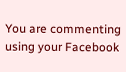You are commenting using your Facebook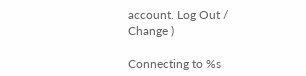account. Log Out /  Change )

Connecting to %s